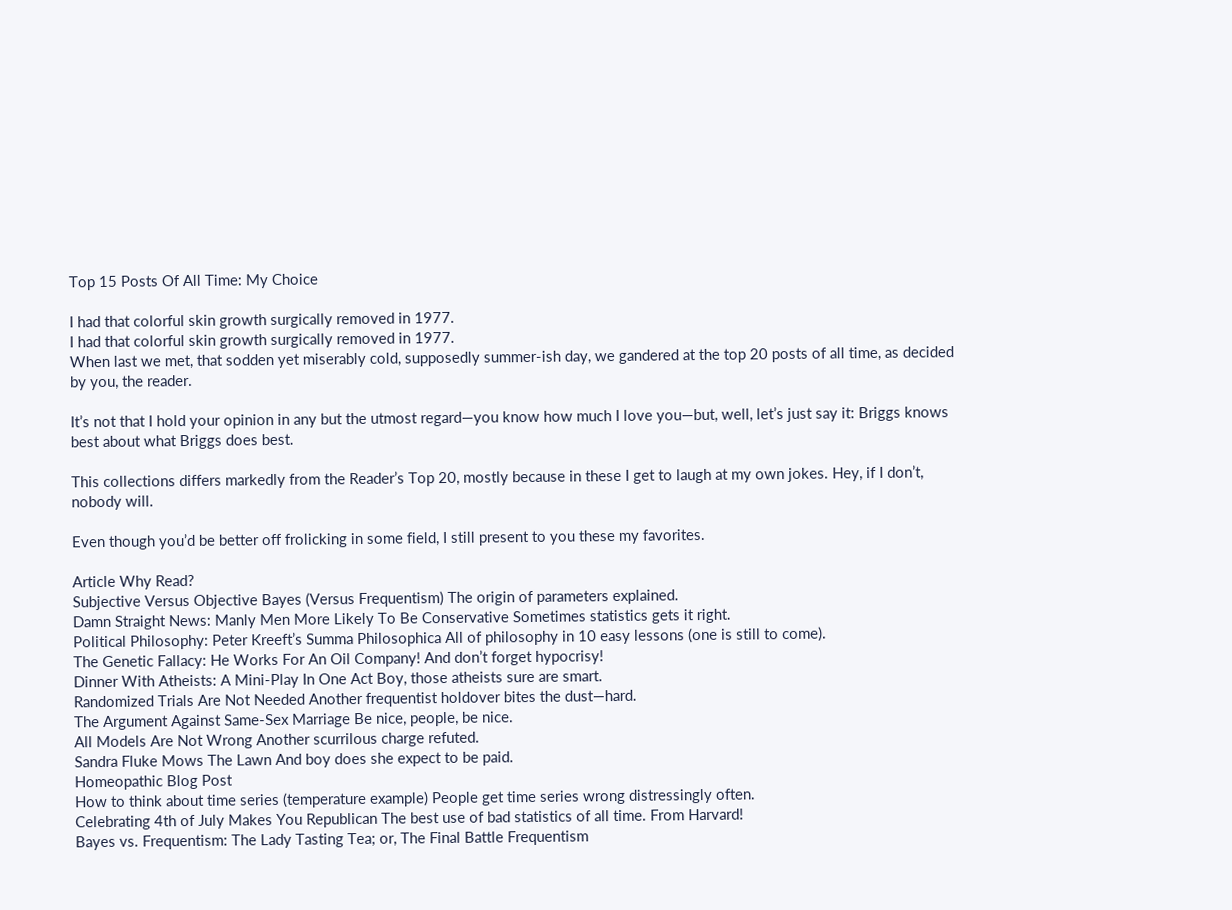Top 15 Posts Of All Time: My Choice

I had that colorful skin growth surgically removed in 1977.
I had that colorful skin growth surgically removed in 1977.
When last we met, that sodden yet miserably cold, supposedly summer-ish day, we gandered at the top 20 posts of all time, as decided by you, the reader.

It’s not that I hold your opinion in any but the utmost regard—you know how much I love you—but, well, let’s just say it: Briggs knows best about what Briggs does best.

This collections differs markedly from the Reader’s Top 20, mostly because in these I get to laugh at my own jokes. Hey, if I don’t, nobody will.

Even though you’d be better off frolicking in some field, I still present to you these my favorites.

Article Why Read?
Subjective Versus Objective Bayes (Versus Frequentism) The origin of parameters explained.
Damn Straight News: Manly Men More Likely To Be Conservative Sometimes statistics gets it right.
Political Philosophy: Peter Kreeft’s Summa Philosophica All of philosophy in 10 easy lessons (one is still to come).
The Genetic Fallacy: He Works For An Oil Company! And don’t forget hypocrisy!
Dinner With Atheists: A Mini-Play In One Act Boy, those atheists sure are smart.
Randomized Trials Are Not Needed Another frequentist holdover bites the dust—hard.
The Argument Against Same-Sex Marriage Be nice, people, be nice.
All Models Are Not Wrong Another scurrilous charge refuted.
Sandra Fluke Mows The Lawn And boy does she expect to be paid.
Homeopathic Blog Post
How to think about time series (temperature example) People get time series wrong distressingly often.
Celebrating 4th of July Makes You Republican The best use of bad statistics of all time. From Harvard!
Bayes vs. Frequentism: The Lady Tasting Tea; or, The Final Battle Frequentism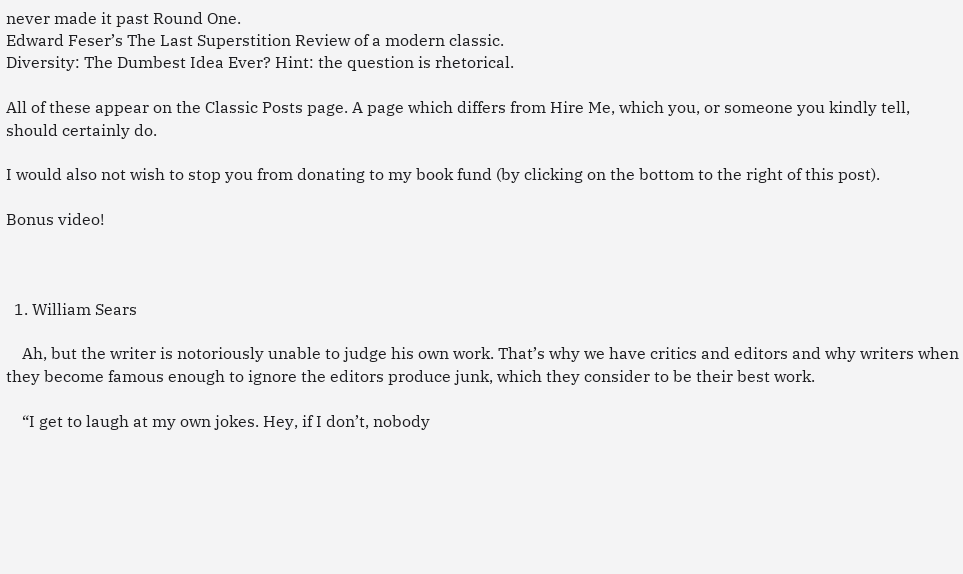never made it past Round One.
Edward Feser’s The Last Superstition Review of a modern classic.
Diversity: The Dumbest Idea Ever? Hint: the question is rhetorical.

All of these appear on the Classic Posts page. A page which differs from Hire Me, which you, or someone you kindly tell, should certainly do.

I would also not wish to stop you from donating to my book fund (by clicking on the bottom to the right of this post).

Bonus video!



  1. William Sears

    Ah, but the writer is notoriously unable to judge his own work. That’s why we have critics and editors and why writers when they become famous enough to ignore the editors produce junk, which they consider to be their best work.

    “I get to laugh at my own jokes. Hey, if I don’t, nobody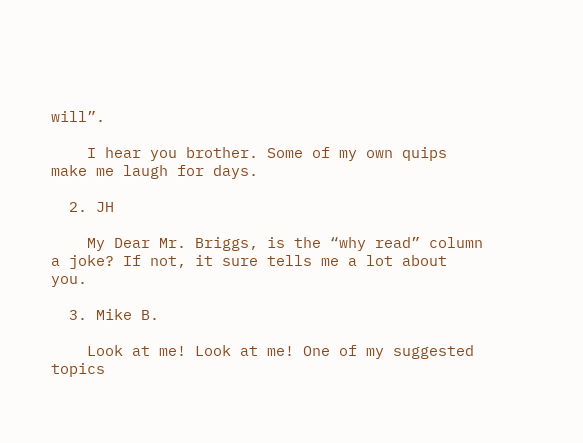will”.

    I hear you brother. Some of my own quips make me laugh for days.

  2. JH

    My Dear Mr. Briggs, is the “why read” column a joke? If not, it sure tells me a lot about you.

  3. Mike B.

    Look at me! Look at me! One of my suggested topics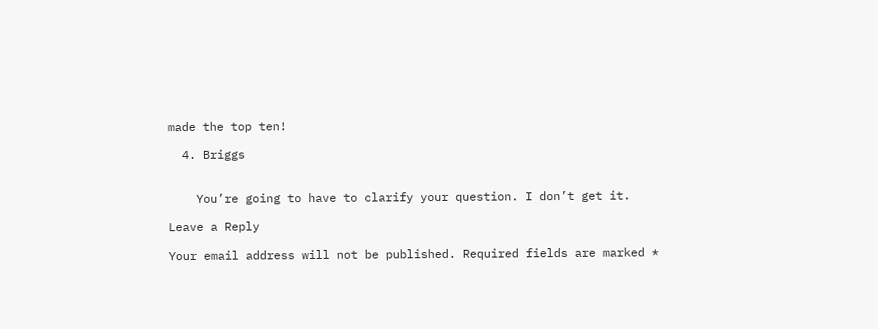made the top ten!

  4. Briggs


    You’re going to have to clarify your question. I don’t get it.

Leave a Reply

Your email address will not be published. Required fields are marked *